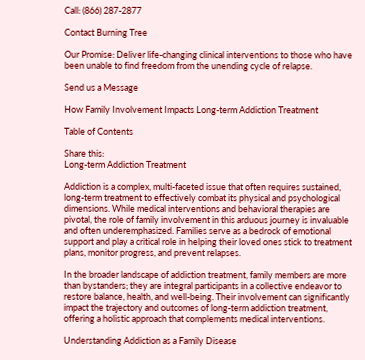Call: (866) 287-2877

Contact Burning Tree

Our Promise: Deliver life-changing clinical interventions to those who have been unable to find freedom from the unending cycle of relapse.

Send us a Message

How Family Involvement Impacts Long-term Addiction Treatment

Table of Contents

Share this:
Long-term Addiction Treatment

Addiction is a complex, multi-faceted issue that often requires sustained, long-term treatment to effectively combat its physical and psychological dimensions. While medical interventions and behavioral therapies are pivotal, the role of family involvement in this arduous journey is invaluable and often underemphasized. Families serve as a bedrock of emotional support and play a critical role in helping their loved ones stick to treatment plans, monitor progress, and prevent relapses.

In the broader landscape of addiction treatment, family members are more than bystanders; they are integral participants in a collective endeavor to restore balance, health, and well-being. Their involvement can significantly impact the trajectory and outcomes of long-term addiction treatment, offering a holistic approach that complements medical interventions.

Understanding Addiction as a Family Disease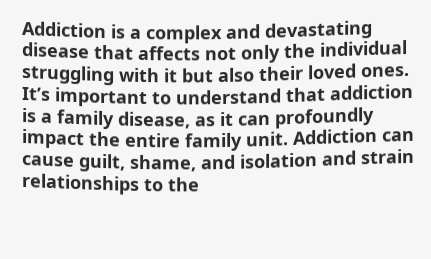Addiction is a complex and devastating disease that affects not only the individual struggling with it but also their loved ones. It’s important to understand that addiction is a family disease, as it can profoundly impact the entire family unit. Addiction can cause guilt, shame, and isolation and strain relationships to the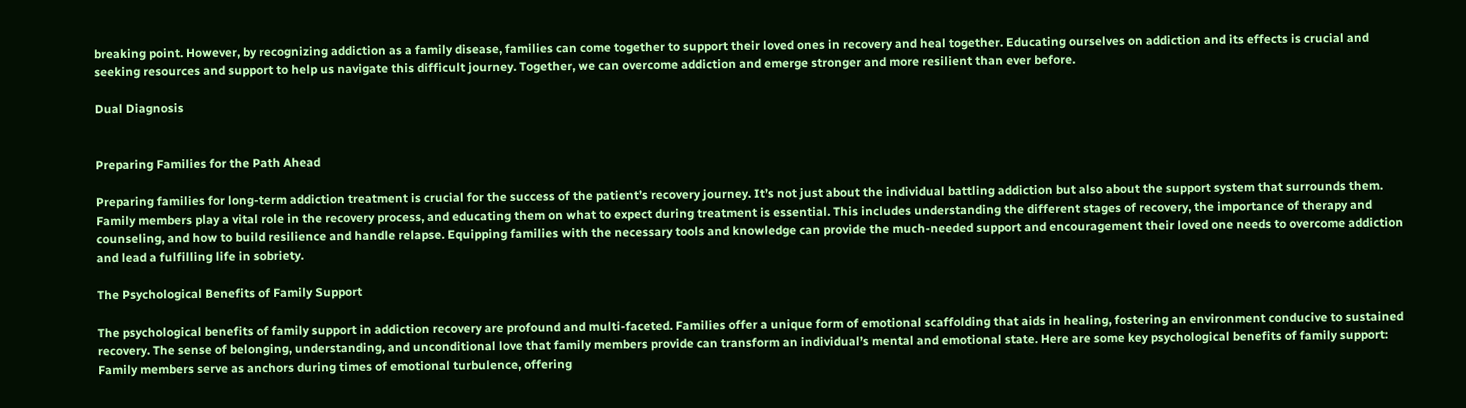breaking point. However, by recognizing addiction as a family disease, families can come together to support their loved ones in recovery and heal together. Educating ourselves on addiction and its effects is crucial and seeking resources and support to help us navigate this difficult journey. Together, we can overcome addiction and emerge stronger and more resilient than ever before.

Dual Diagnosis


Preparing Families for the Path Ahead

Preparing families for long-term addiction treatment is crucial for the success of the patient’s recovery journey. It’s not just about the individual battling addiction but also about the support system that surrounds them. Family members play a vital role in the recovery process, and educating them on what to expect during treatment is essential. This includes understanding the different stages of recovery, the importance of therapy and counseling, and how to build resilience and handle relapse. Equipping families with the necessary tools and knowledge can provide the much-needed support and encouragement their loved one needs to overcome addiction and lead a fulfilling life in sobriety.

The Psychological Benefits of Family Support

The psychological benefits of family support in addiction recovery are profound and multi-faceted. Families offer a unique form of emotional scaffolding that aids in healing, fostering an environment conducive to sustained recovery. The sense of belonging, understanding, and unconditional love that family members provide can transform an individual’s mental and emotional state. Here are some key psychological benefits of family support:
Family members serve as anchors during times of emotional turbulence, offering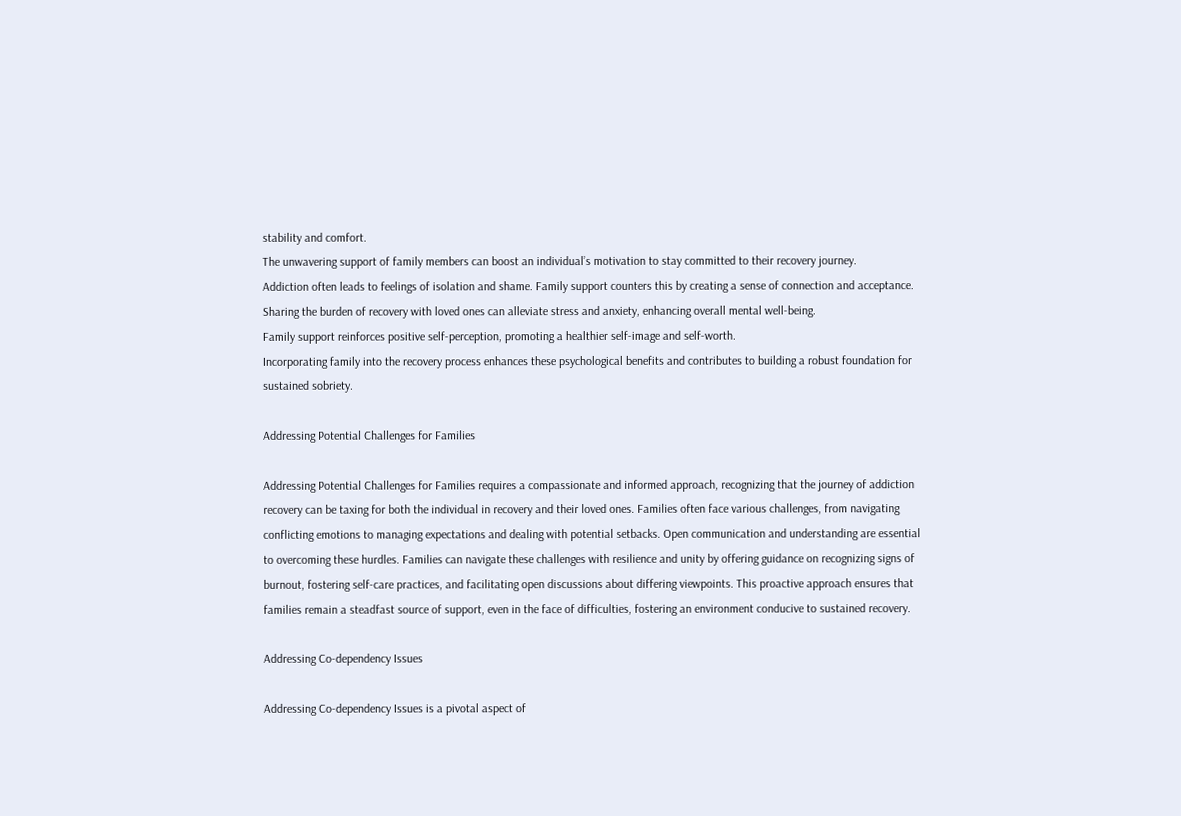stability and comfort.
The unwavering support of family members can boost an individual’s motivation to stay committed to their recovery journey.
Addiction often leads to feelings of isolation and shame. Family support counters this by creating a sense of connection and acceptance.
Sharing the burden of recovery with loved ones can alleviate stress and anxiety, enhancing overall mental well-being.
Family support reinforces positive self-perception, promoting a healthier self-image and self-worth.
Incorporating family into the recovery process enhances these psychological benefits and contributes to building a robust foundation for sustained sobriety.

Addressing Potential Challenges for Families

Addressing Potential Challenges for Families requires a compassionate and informed approach, recognizing that the journey of addiction recovery can be taxing for both the individual in recovery and their loved ones. Families often face various challenges, from navigating conflicting emotions to managing expectations and dealing with potential setbacks. Open communication and understanding are essential to overcoming these hurdles. Families can navigate these challenges with resilience and unity by offering guidance on recognizing signs of burnout, fostering self-care practices, and facilitating open discussions about differing viewpoints. This proactive approach ensures that families remain a steadfast source of support, even in the face of difficulties, fostering an environment conducive to sustained recovery.

Addressing Co-dependency Issues

Addressing Co-dependency Issues is a pivotal aspect of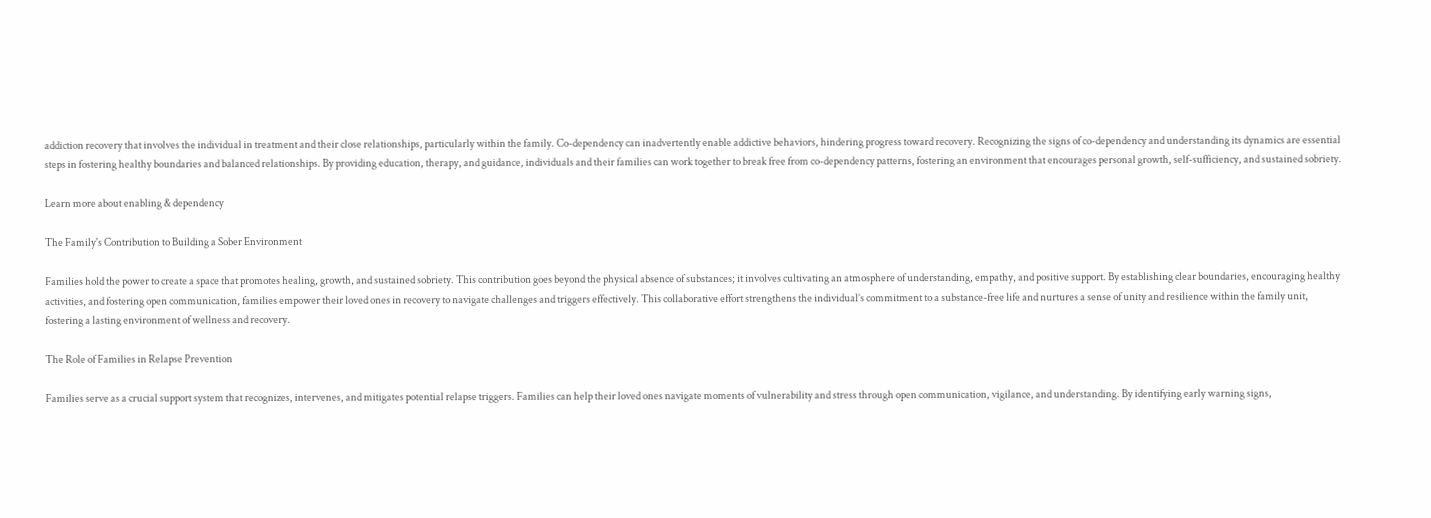addiction recovery that involves the individual in treatment and their close relationships, particularly within the family. Co-dependency can inadvertently enable addictive behaviors, hindering progress toward recovery. Recognizing the signs of co-dependency and understanding its dynamics are essential steps in fostering healthy boundaries and balanced relationships. By providing education, therapy, and guidance, individuals and their families can work together to break free from co-dependency patterns, fostering an environment that encourages personal growth, self-sufficiency, and sustained sobriety.

Learn more about enabling & dependency

The Family's Contribution to Building a Sober Environment

Families hold the power to create a space that promotes healing, growth, and sustained sobriety. This contribution goes beyond the physical absence of substances; it involves cultivating an atmosphere of understanding, empathy, and positive support. By establishing clear boundaries, encouraging healthy activities, and fostering open communication, families empower their loved ones in recovery to navigate challenges and triggers effectively. This collaborative effort strengthens the individual’s commitment to a substance-free life and nurtures a sense of unity and resilience within the family unit, fostering a lasting environment of wellness and recovery.

The Role of Families in Relapse Prevention

Families serve as a crucial support system that recognizes, intervenes, and mitigates potential relapse triggers. Families can help their loved ones navigate moments of vulnerability and stress through open communication, vigilance, and understanding. By identifying early warning signs,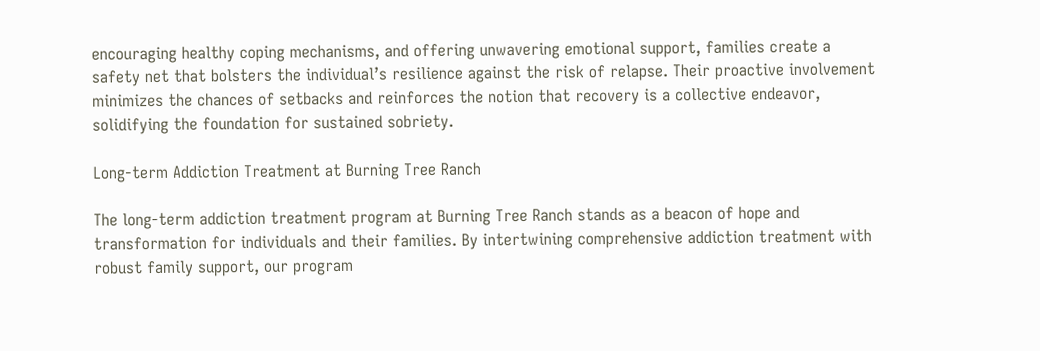encouraging healthy coping mechanisms, and offering unwavering emotional support, families create a safety net that bolsters the individual’s resilience against the risk of relapse. Their proactive involvement minimizes the chances of setbacks and reinforces the notion that recovery is a collective endeavor, solidifying the foundation for sustained sobriety.

Long-term Addiction Treatment at Burning Tree Ranch

The long-term addiction treatment program at Burning Tree Ranch stands as a beacon of hope and transformation for individuals and their families. By intertwining comprehensive addiction treatment with robust family support, our program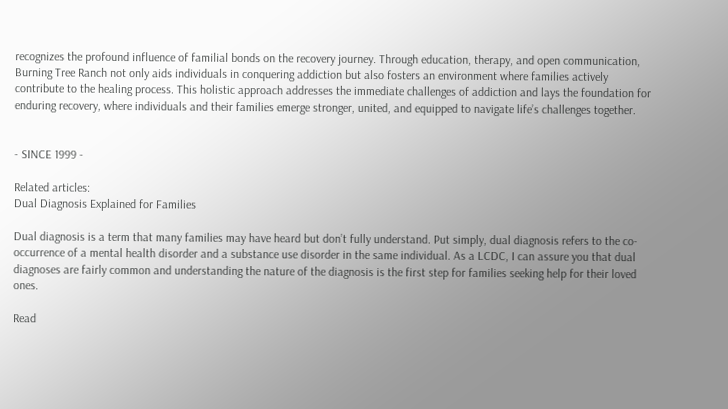recognizes the profound influence of familial bonds on the recovery journey. Through education, therapy, and open communication, Burning Tree Ranch not only aids individuals in conquering addiction but also fosters an environment where families actively contribute to the healing process. This holistic approach addresses the immediate challenges of addiction and lays the foundation for enduring recovery, where individuals and their families emerge stronger, united, and equipped to navigate life’s challenges together.


- SINCE 1999 -

Related articles:
Dual Diagnosis Explained for Families

Dual diagnosis is a term that many families may have heard but don’t fully understand. Put simply, dual diagnosis refers to the co-occurrence of a mental health disorder and a substance use disorder in the same individual. As a LCDC, I can assure you that dual diagnoses are fairly common and understanding the nature of the diagnosis is the first step for families seeking help for their loved ones.

Read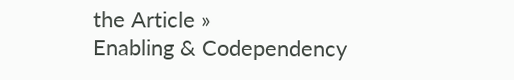the Article »
Enabling & Codependency